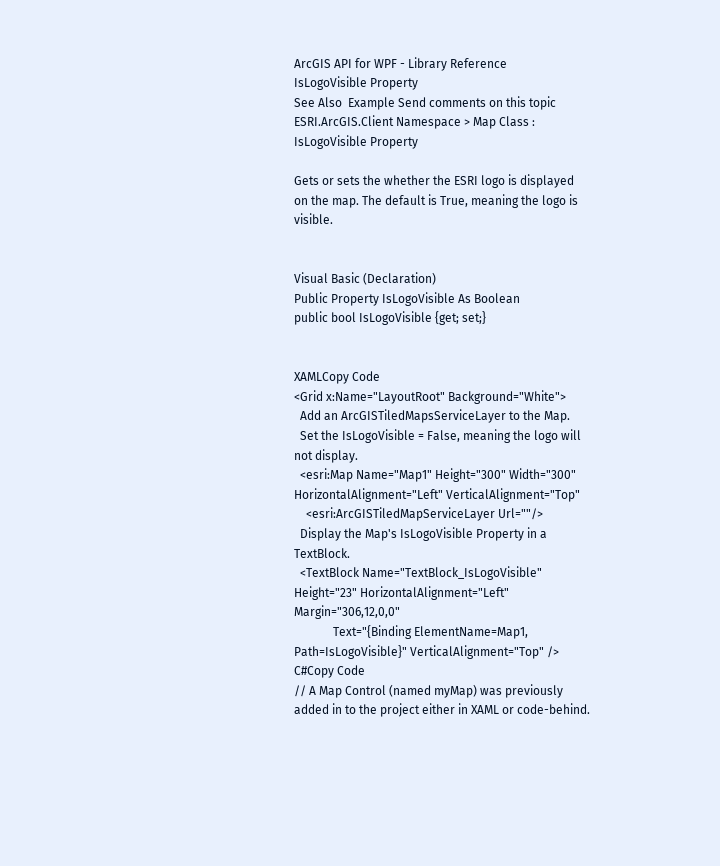ArcGIS API for WPF - Library Reference
IsLogoVisible Property
See Also  Example Send comments on this topic
ESRI.ArcGIS.Client Namespace > Map Class : IsLogoVisible Property

Gets or sets the whether the ESRI logo is displayed on the map. The default is True, meaning the logo is visible.


Visual Basic (Declaration)
Public Property IsLogoVisible As Boolean
public bool IsLogoVisible {get; set;}


XAMLCopy Code
<Grid x:Name="LayoutRoot" Background="White">
  Add an ArcGISTiledMapsServiceLayer to the Map.
  Set the IsLogoVisible = False, meaning the logo will not display.
  <esri:Map Name="Map1" Height="300" Width="300" HorizontalAlignment="Left" VerticalAlignment="Top"
    <esri:ArcGISTiledMapServiceLayer Url=""/>
  Display the Map's IsLogoVisible Property in a TextBlock.
  <TextBlock Name="TextBlock_IsLogoVisible" Height="23" HorizontalAlignment="Left" Margin="306,12,0,0"
             Text="{Binding ElementName=Map1, Path=IsLogoVisible}" VerticalAlignment="Top" />
C#Copy Code
// A Map Control (named myMap) was previously added in to the project either in XAML or code-behind.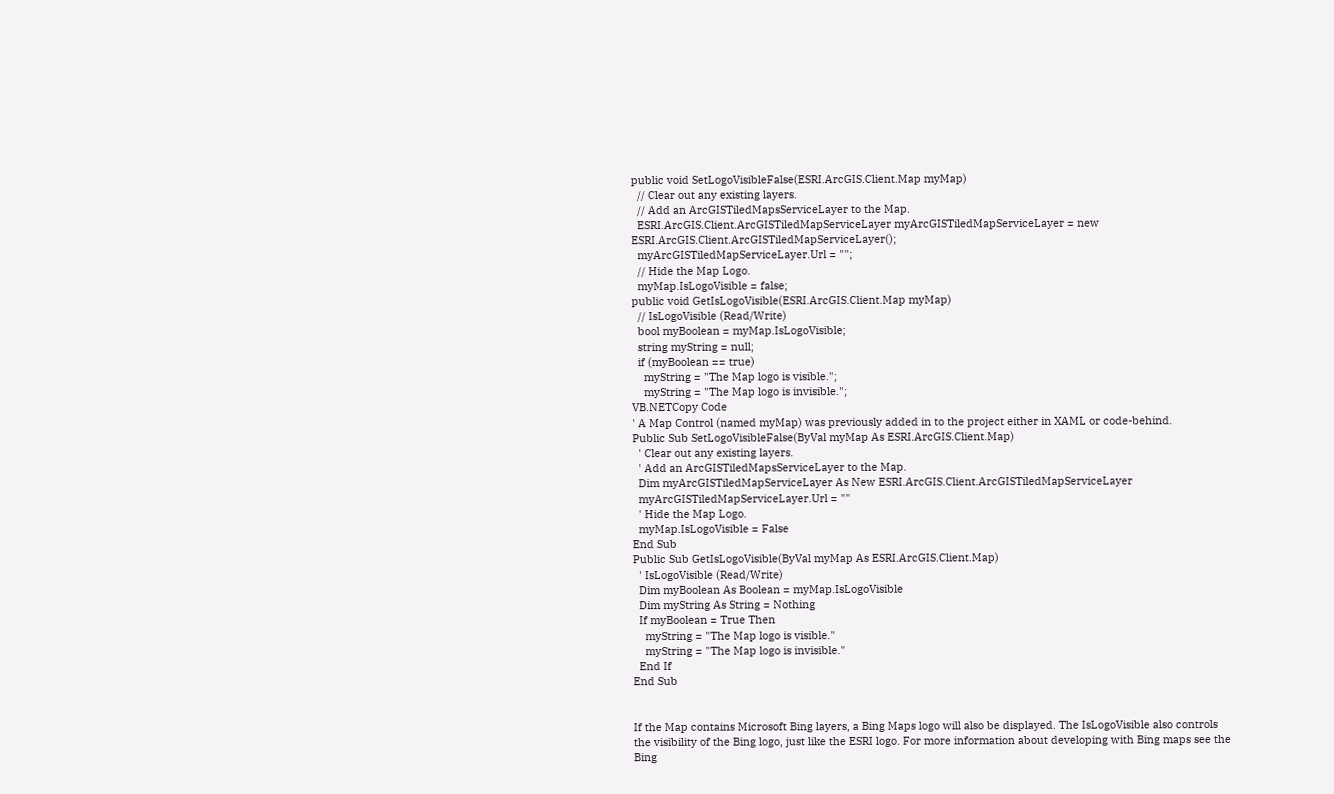public void SetLogoVisibleFalse(ESRI.ArcGIS.Client.Map myMap)
  // Clear out any existing layers.
  // Add an ArcGISTiledMapsServiceLayer to the Map.
  ESRI.ArcGIS.Client.ArcGISTiledMapServiceLayer myArcGISTiledMapServiceLayer = new ESRI.ArcGIS.Client.ArcGISTiledMapServiceLayer();
  myArcGISTiledMapServiceLayer.Url = "";
  // Hide the Map Logo.
  myMap.IsLogoVisible = false;
public void GetIsLogoVisible(ESRI.ArcGIS.Client.Map myMap)
  // IsLogoVisible (Read/Write)
  bool myBoolean = myMap.IsLogoVisible;
  string myString = null;
  if (myBoolean == true)
    myString = "The Map logo is visible.";
    myString = "The Map logo is invisible.";
VB.NETCopy Code
' A Map Control (named myMap) was previously added in to the project either in XAML or code-behind.
Public Sub SetLogoVisibleFalse(ByVal myMap As ESRI.ArcGIS.Client.Map)
  ' Clear out any existing layers.
  ' Add an ArcGISTiledMapsServiceLayer to the Map.
  Dim myArcGISTiledMapServiceLayer As New ESRI.ArcGIS.Client.ArcGISTiledMapServiceLayer
  myArcGISTiledMapServiceLayer.Url = ""
  ' Hide the Map Logo.
  myMap.IsLogoVisible = False
End Sub
Public Sub GetIsLogoVisible(ByVal myMap As ESRI.ArcGIS.Client.Map)
  ' IsLogoVisible (Read/Write)
  Dim myBoolean As Boolean = myMap.IsLogoVisible
  Dim myString As String = Nothing
  If myBoolean = True Then
    myString = "The Map logo is visible."
    myString = "The Map logo is invisible."
  End If
End Sub


If the Map contains Microsoft Bing layers, a Bing Maps logo will also be displayed. The IsLogoVisible also controls the visibility of the Bing logo, just like the ESRI logo. For more information about developing with Bing maps see the Bing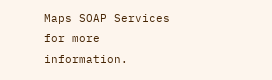Maps SOAP Services for more information.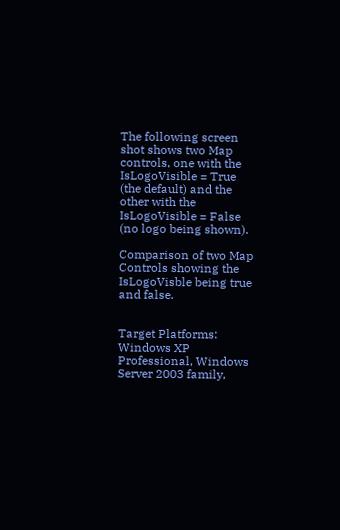The following screen shot shows two Map controls, one with the IsLogoVisible = True (the default) and the other with the IsLogoVisible = False (no logo being shown).

Comparison of two Map Controls showing the IsLogoVisble being true and false.


Target Platforms: Windows XP Professional, Windows Server 2003 family,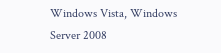Windows Vista, Windows Server 2008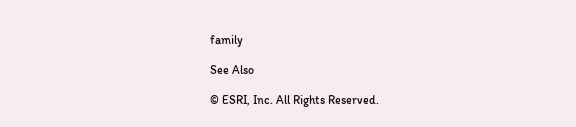family

See Also

© ESRI, Inc. All Rights Reserved.